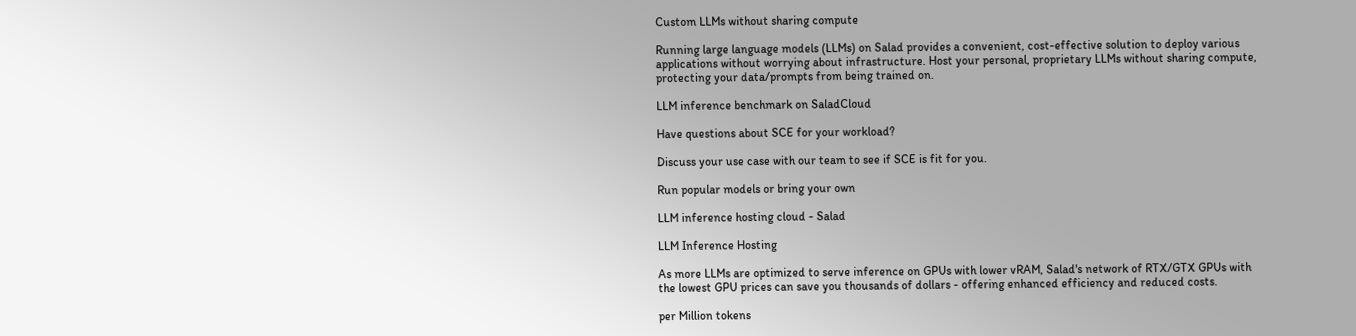Custom LLMs without sharing compute

Running large language models (LLMs) on Salad provides a convenient, cost-effective solution to deploy various applications without worrying about infrastructure. Host your personal, proprietary LLMs without sharing compute, protecting your data/prompts from being trained on.

LLM inference benchmark on SaladCloud

Have questions about SCE for your workload?

Discuss your use case with our team to see if SCE is fit for you.

Run popular models or bring your own

LLM inference hosting cloud - Salad

LLM Inference Hosting

As more LLMs are optimized to serve inference on GPUs with lower vRAM, Salad's network of RTX/GTX GPUs with the lowest GPU prices can save you thousands of dollars - offering enhanced efficiency and reduced costs.

per Million tokens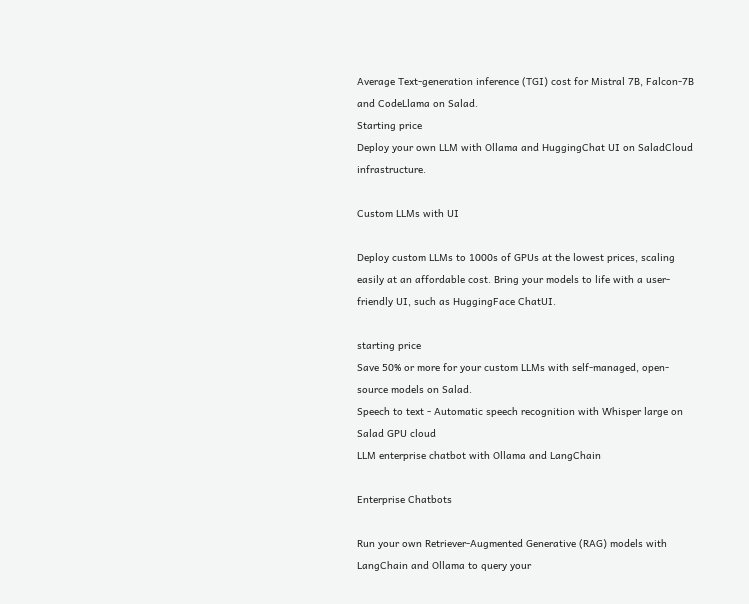Average Text-generation inference (TGI) cost for Mistral 7B, Falcon-7B and CodeLlama on Salad.
Starting price
Deploy your own LLM with Ollama and HuggingChat UI on SaladCloud infrastructure.

Custom LLMs with UI

Deploy custom LLMs to 1000s of GPUs at the lowest prices, scaling easily at an affordable cost. Bring your models to life with a user-friendly UI, such as HuggingFace ChatUI.

starting price
Save 50% or more for your custom LLMs with self-managed, open-source models on Salad.
Speech to text - Automatic speech recognition with Whisper large on Salad GPU cloud
LLM enterprise chatbot with Ollama and LangChain

Enterprise Chatbots

Run your own Retriever-Augmented Generative (RAG) models with LangChain and Ollama to query your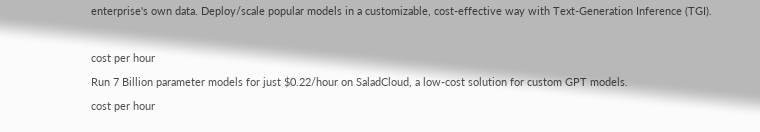enterprise's own data. Deploy/scale popular models in a customizable, cost-effective way with Text-Generation Inference (TGI).

cost per hour
Run 7 Billion parameter models for just $0.22/hour on SaladCloud, a low-cost solution for custom GPT models.
cost per hour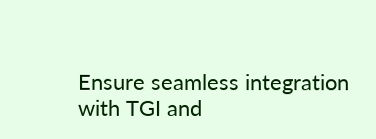Ensure seamless integration with TGI and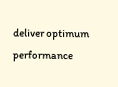deliver optimum performance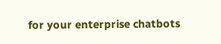for your enterprise chatbots